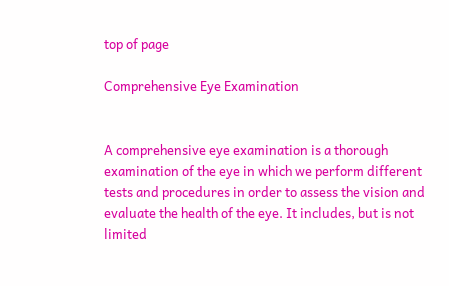top of page

Comprehensive Eye Examination


A comprehensive eye examination is a thorough examination of the eye in which we perform different tests and procedures in order to assess the vision and evaluate the health of the eye. It includes, but is not limited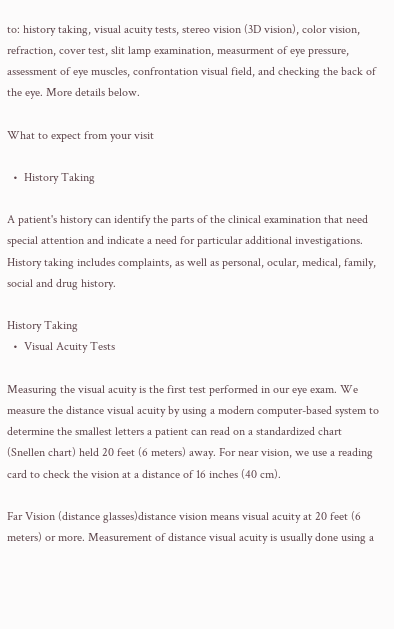to: history taking, visual acuity tests, stereo vision (3D vision), color vision, refraction, cover test, slit lamp examination, measurment of eye pressure, assessment of eye muscles, confrontation visual field, and checking the back of the eye. More details below.

What to expect from your visit

  •  History Taking

A patient's history can identify the parts of the clinical examination that need special attention and indicate a need for particular additional investigations. History taking includes complaints, as well as personal, ocular, medical, family, social and drug history.

History Taking
  •  Visual Acuity Tests

Measuring the visual acuity is the first test performed in our eye exam. We measure the distance visual acuity by using a modern computer-based system to determine the smallest letters a patient can read on a standardized chart (Snellen chart) held 20 feet (6 meters) away. For near vision, we use a reading card to check the vision at a distance of 16 inches (40 cm).

Far Vision (distance glasses)distance vision means visual acuity at 20 feet (6 meters) or more. Measurement of distance visual acuity is usually done using a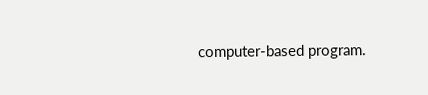computer-based program.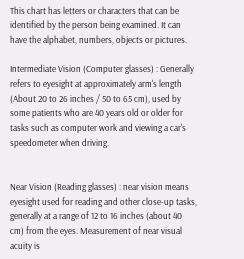This chart has letters or characters that can be identified by the person being examined. It can have the alphabet, numbers, objects or pictures.

Intermediate Vision (Computer glasses) : Generally refers to eyesight at approximately arm's length (About 20 to 26 inches / 50 to 65 cm), used by some patients who are 40 years old or older for tasks such as computer work and viewing a car's speedometer when driving.


Near Vision (Reading glasses) : near vision means eyesight used for reading and other close-up tasks, generally at a range of 12 to 16 inches (about 40 cm) from the eyes. Measurement of near visual acuity is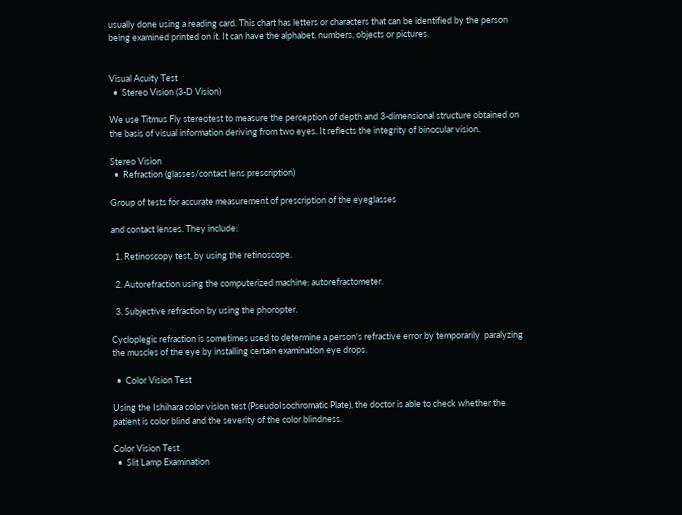usually done using a reading card. This chart has letters or characters that can be identified by the person being examined printed on it. It can have the alphabet, numbers, objects or pictures.


Visual Acuity Test
  •  Stereo Vision (3-D Vision)

We use Titmus Fly stereotest to measure the perception of depth and 3-dimensional structure obtained on the basis of visual information deriving from two eyes. It reflects the integrity of binocular vision.

Stereo Vision
  •  Refraction (glasses/contact lens prescription)

Group of tests for accurate measurement of prescription of the eyeglasses

and contact lenses. They include:

  1. Retinoscopy test, by using the retinoscope.

  2. Autorefraction using the computerized machine: autorefractometer.

  3. Subjective refraction by using the phoropter.

Cycloplegic refraction is sometimes used to determine a person's refractive error by temporarily  paralyzing the muscles of the eye by installing certain examination eye drops.

  •  Color Vision Test

Using the Ishihara color vision test (PseudoIsochromatic Plate), the doctor is able to check whether the patient is color blind and the severity of the color blindness.

Color Vision Test
  •  Slit Lamp Examination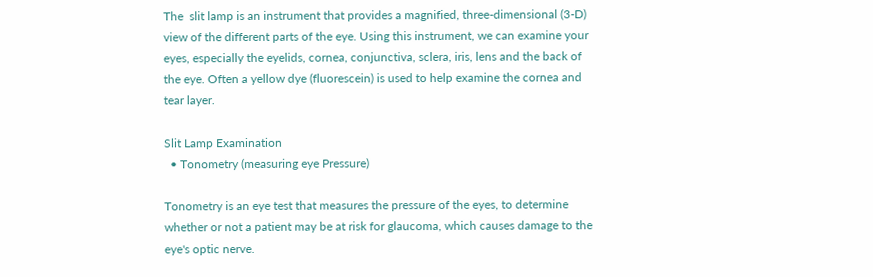The  slit lamp is an instrument that provides a magnified, three-dimensional (3-D) view of the different parts of the eye. Using this instrument, we can examine your eyes, especially the eyelids, cornea, conjunctiva, sclera, iris, lens and the back of the eye. Often a yellow dye (fluorescein) is used to help examine the cornea and tear layer.

Slit Lamp Examination
  • Tonometry (measuring eye Pressure)

Tonometry is an eye test that measures the pressure of the eyes, to determine whether or not a patient may be at risk for glaucoma, which causes damage to the eye's optic nerve.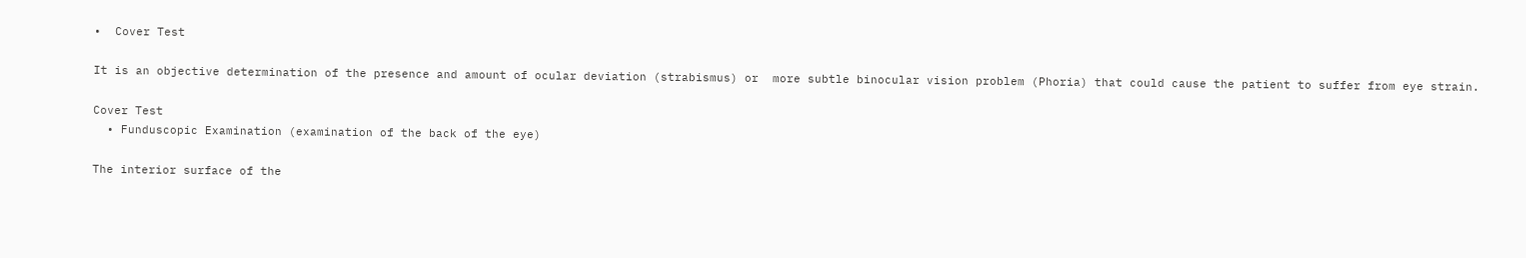•  Cover Test

It is an objective determination of the presence and amount of ocular deviation (strabismus) or  more subtle binocular vision problem (Phoria) that could cause the patient to suffer from eye strain.

Cover Test
  • Funduscopic Examination (examination of the back of the eye)

The interior surface of the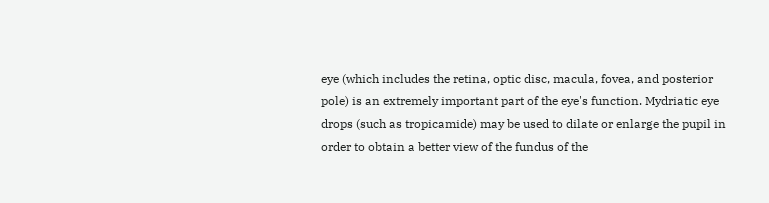eye (which includes the retina, optic disc, macula, fovea, and posterior pole) is an extremely important part of the eye's function. Mydriatic eye drops (such as tropicamide) may be used to dilate or enlarge the pupil in order to obtain a better view of the fundus of the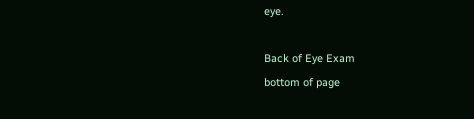eye.

Back of Eye Exam
bottom of page